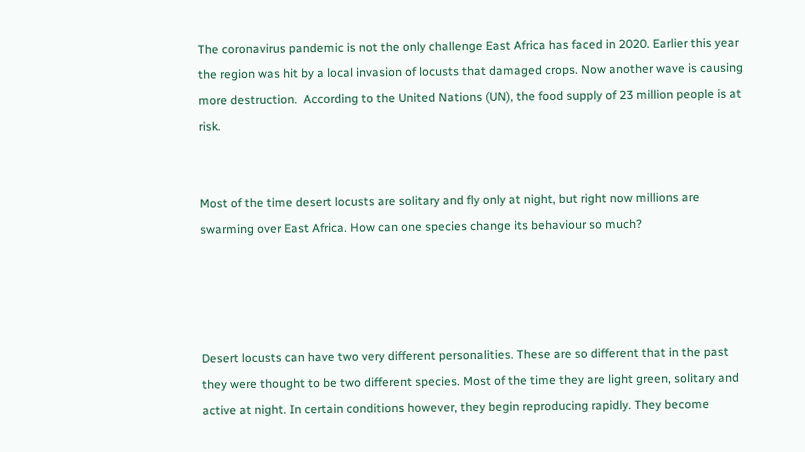The coronavirus pandemic is not the only challenge East Africa has faced in 2020. Earlier this year the region was hit by a local invasion of locusts that damaged crops. Now another wave is causing more destruction.  According to the United Nations (UN), the food supply of 23 million people is at risk.


Most of the time desert locusts are solitary and fly only at night, but right now millions are swarming over East Africa. How can one species change its behaviour so much?




Desert locusts can have two very different personalities. These are so different that in the past they were thought to be two different species. Most of the time they are light green, solitary and active at night. In certain conditions however, they begin reproducing rapidly. They become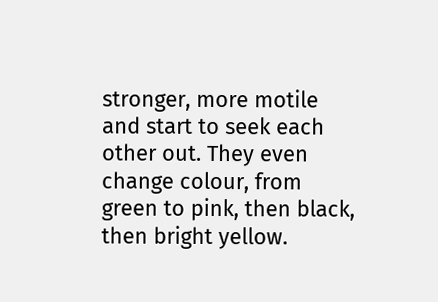stronger, more motile and start to seek each other out. They even change colour, from green to pink, then black, then bright yellow.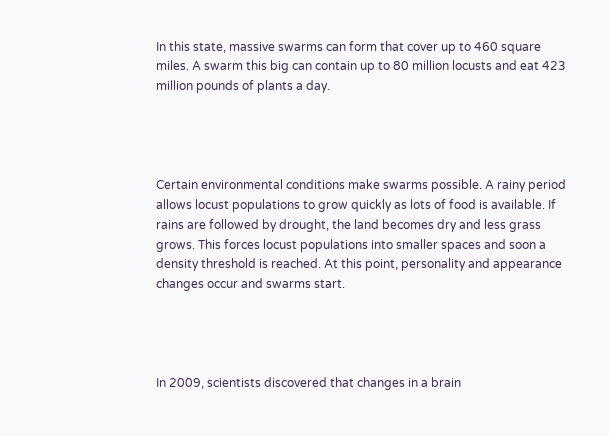In this state, massive swarms can form that cover up to 460 square miles. A swarm this big can contain up to 80 million locusts and eat 423 million pounds of plants a day.




Certain environmental conditions make swarms possible. A rainy period allows locust populations to grow quickly as lots of food is available. If rains are followed by drought, the land becomes dry and less grass grows. This forces locust populations into smaller spaces and soon a density threshold is reached. At this point, personality and appearance changes occur and swarms start.




In 2009, scientists discovered that changes in a brain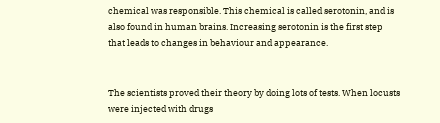chemical was responsible. This chemical is called serotonin, and is also found in human brains. Increasing serotonin is the first step that leads to changes in behaviour and appearance.


The scientists proved their theory by doing lots of tests. When locusts were injected with drugs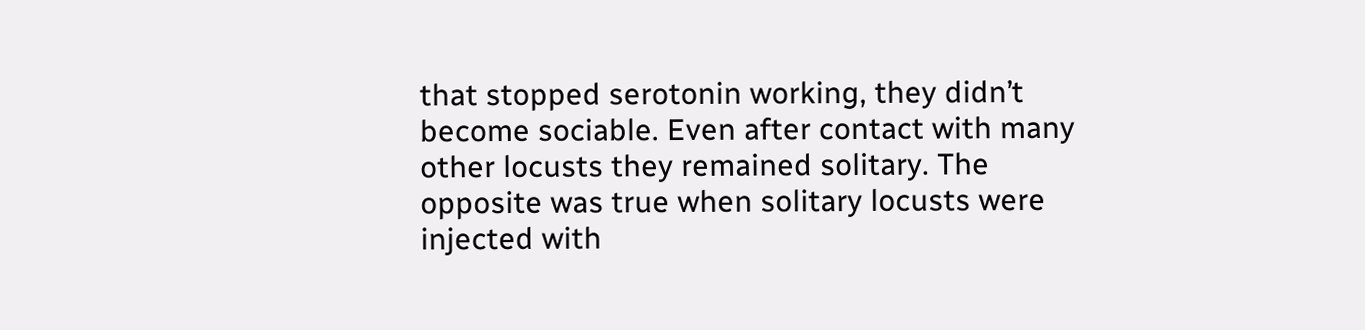that stopped serotonin working, they didn’t become sociable. Even after contact with many other locusts they remained solitary. The opposite was true when solitary locusts were injected with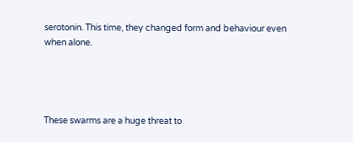serotonin. This time, they changed form and behaviour even when alone.




These swarms are a huge threat to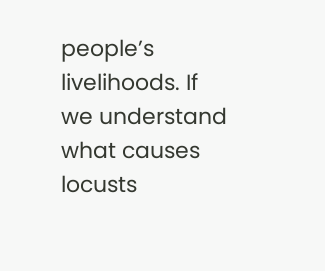people’s livelihoods. If we understand what causes locusts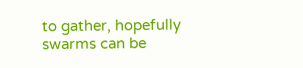to gather, hopefully swarms can be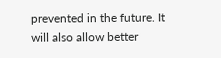prevented in the future. It will also allow better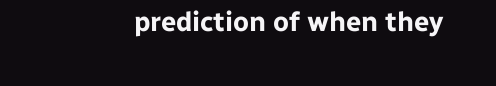prediction of when they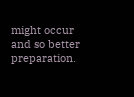might occur and so better preparation.